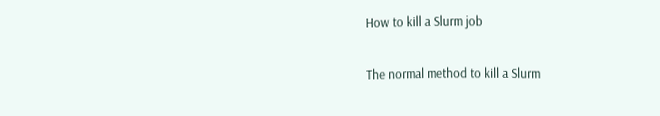How to kill a Slurm job

The normal method to kill a Slurm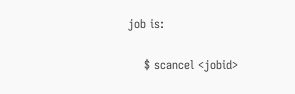job is:

    $ scancel <jobid>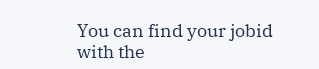You can find your jobid with the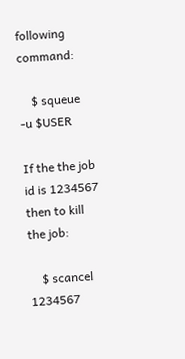following command:

    $ squeue -u $USER

If the the job id is 1234567 then to kill the job:

    $ scancel 1234567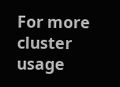For more cluster usage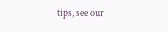tips, see our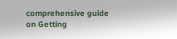comprehensive guide on Getting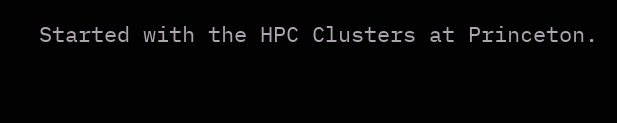Started with the HPC Clusters at Princeton.